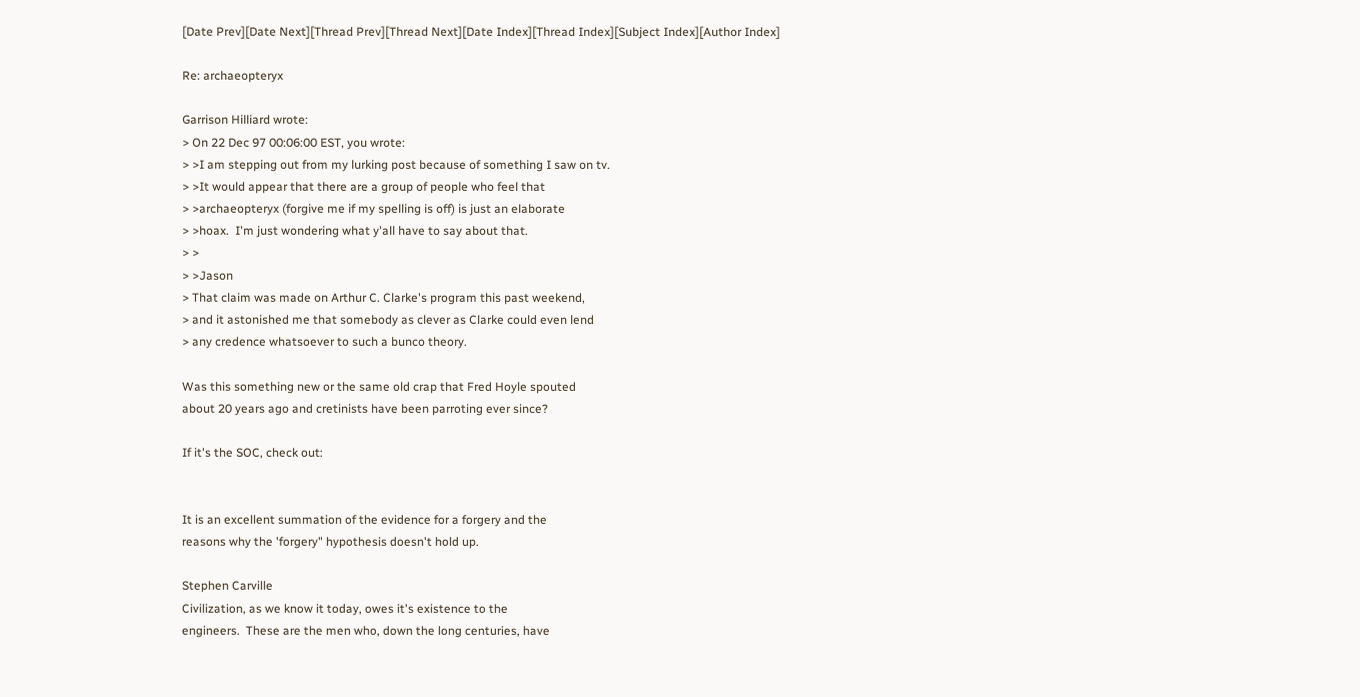[Date Prev][Date Next][Thread Prev][Thread Next][Date Index][Thread Index][Subject Index][Author Index]

Re: archaeopteryx

Garrison Hilliard wrote:
> On 22 Dec 97 00:06:00 EST, you wrote:
> >I am stepping out from my lurking post because of something I saw on tv.
> >It would appear that there are a group of people who feel that
> >archaeopteryx (forgive me if my spelling is off) is just an elaborate
> >hoax.  I'm just wondering what y'all have to say about that.
> >
> >Jason
> That claim was made on Arthur C. Clarke's program this past weekend,
> and it astonished me that somebody as clever as Clarke could even lend
> any credence whatsoever to such a bunco theory.

Was this something new or the same old crap that Fred Hoyle spouted
about 20 years ago and cretinists have been parroting ever since?

If it's the SOC, check out:


It is an excellent summation of the evidence for a forgery and the
reasons why the 'forgery" hypothesis doesn't hold up.

Stephen Carville
Civilization, as we know it today, owes it's existence to the
engineers.  These are the men who, down the long centuries, have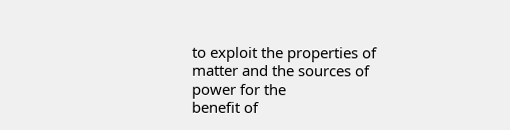to exploit the properties of matter and the sources of power for the
benefit of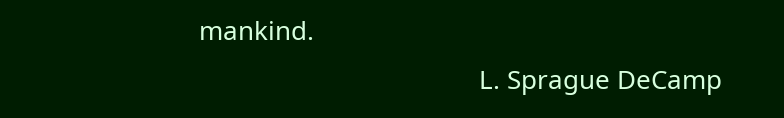mankind.
                                        L. Sprague DeCamp